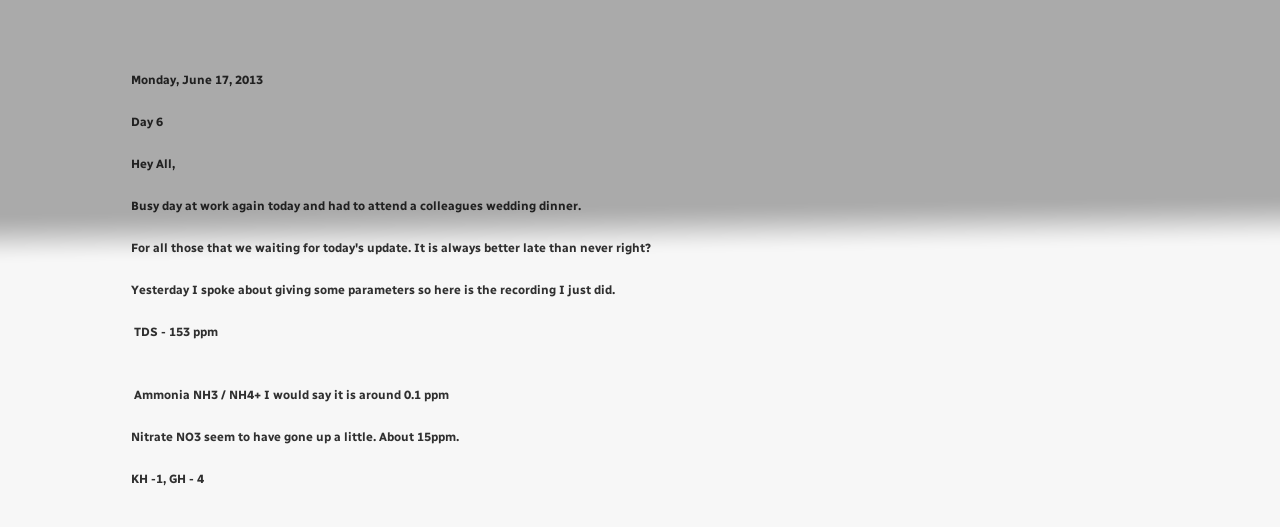Monday, June 17, 2013

Day 6

Hey All,

Busy day at work again today and had to attend a colleagues wedding dinner.

For all those that we waiting for today's update. It is always better late than never right?

Yesterday I spoke about giving some parameters so here is the recording I just did.

 TDS - 153 ppm


 Ammonia NH3 / NH4+ I would say it is around 0.1 ppm

Nitrate NO3 seem to have gone up a little. About 15ppm.

KH -1, GH - 4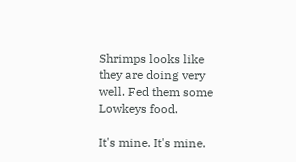Shrimps looks like they are doing very well. Fed them some Lowkeys food.

It's mine. It's mine.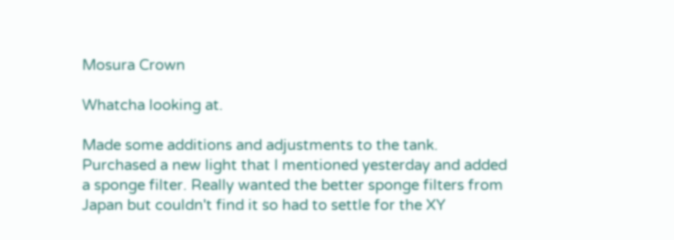Mosura Crown

Whatcha looking at.

Made some additions and adjustments to the tank. Purchased a new light that I mentioned yesterday and added a sponge filter. Really wanted the better sponge filters from Japan but couldn't find it so had to settle for the XY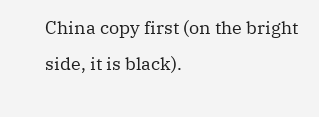China copy first (on the bright side, it is black).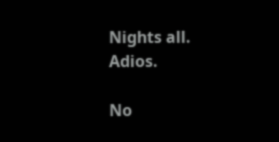Nights all. Adios.

No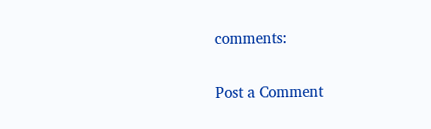comments:

Post a Comment